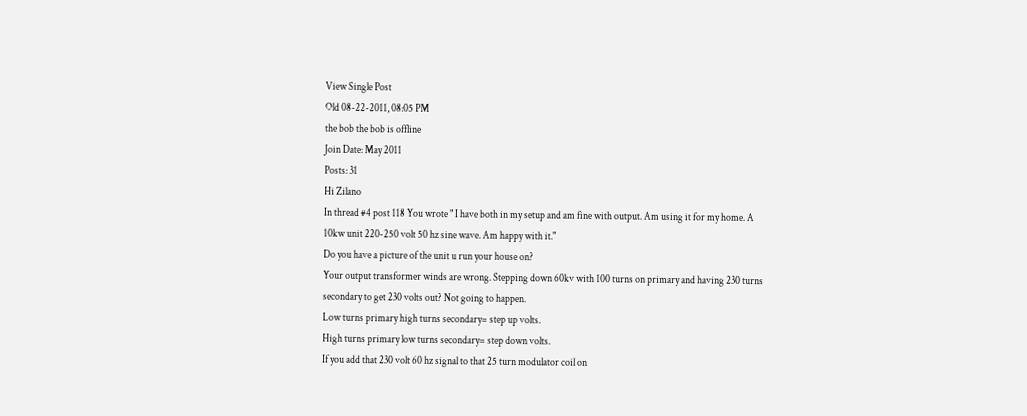View Single Post
Old 08-22-2011, 08:05 PM
the bob the bob is offline
Join Date: May 2011
Posts: 31
Hi Zilano
In thread #4 post 118 You wrote " I have both in my setup and am fine with output. Am using it for my home. A 10kw unit 220-250 volt 50 hz sine wave. Am happy with it."
Do you have a picture of the unit u run your house on?
Your output transformer winds are wrong. Stepping down 60kv with 100 turns on primary and having 230 turns secondary to get 230 volts out? Not going to happen.
Low turns primary high turns secondary= step up volts.
High turns primary low turns secondary= step down volts.
If you add that 230 volt 60 hz signal to that 25 turn modulator coil on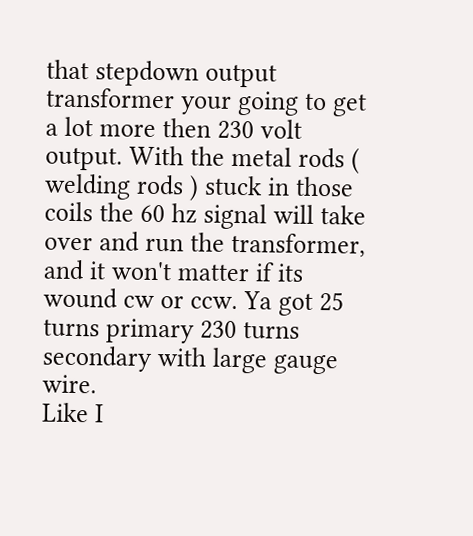that stepdown output transformer your going to get a lot more then 230 volt output. With the metal rods ( welding rods ) stuck in those coils the 60 hz signal will take over and run the transformer, and it won't matter if its wound cw or ccw. Ya got 25 turns primary 230 turns secondary with large gauge wire.
Like I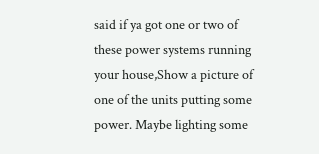said if ya got one or two of these power systems running your house,Show a picture of one of the units putting some power. Maybe lighting some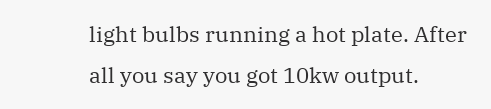light bulbs running a hot plate. After all you say you got 10kw output.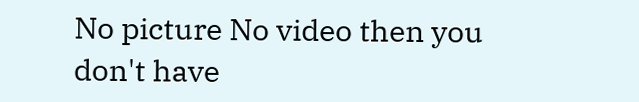No picture No video then you don't have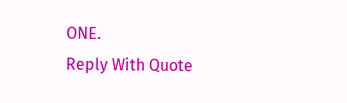ONE.
Reply With Quote